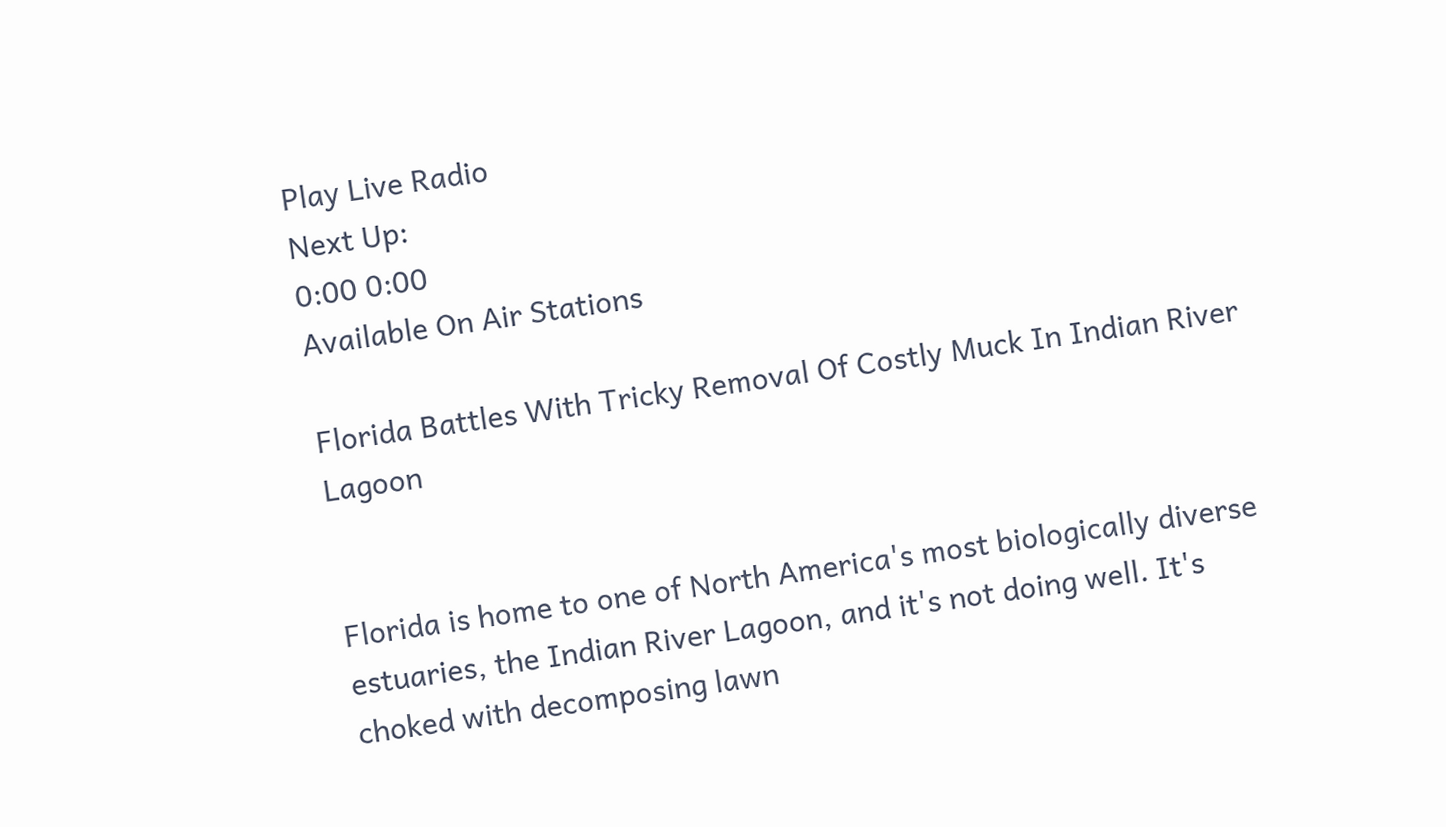Play Live Radio
Next Up:
0:00 0:00
Available On Air Stations

Florida Battles With Tricky Removal Of Costly Muck In Indian River Lagoon


Florida is home to one of North America's most biologically diverse estuaries, the Indian River Lagoon, and it's not doing well. It's choked with decomposing lawn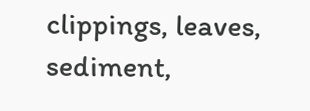clippings, leaves, sediment,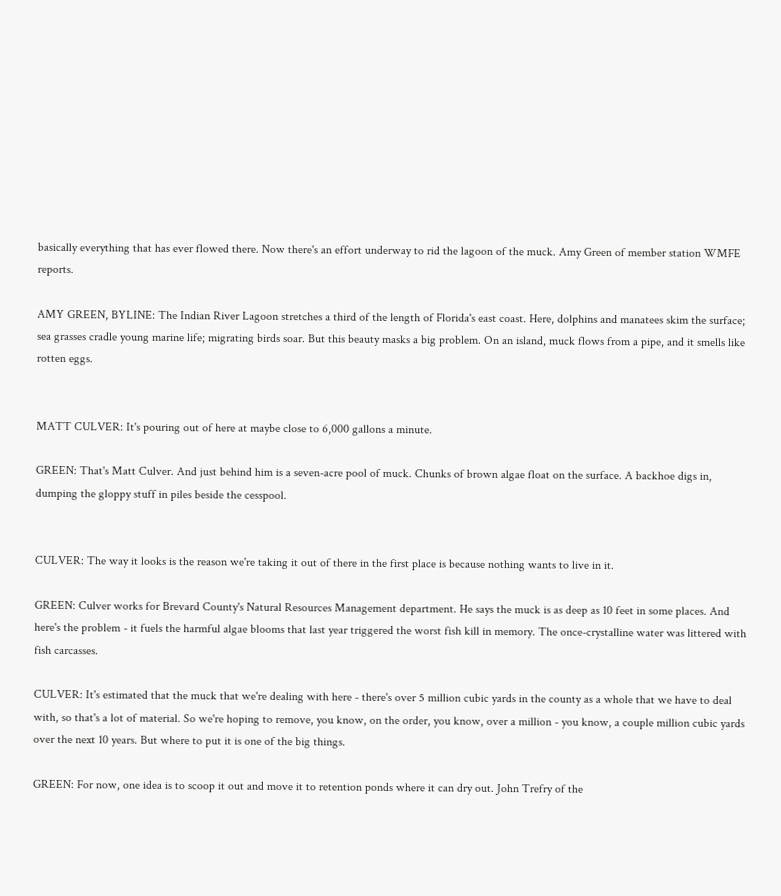basically everything that has ever flowed there. Now there's an effort underway to rid the lagoon of the muck. Amy Green of member station WMFE reports.

AMY GREEN, BYLINE: The Indian River Lagoon stretches a third of the length of Florida's east coast. Here, dolphins and manatees skim the surface; sea grasses cradle young marine life; migrating birds soar. But this beauty masks a big problem. On an island, muck flows from a pipe, and it smells like rotten eggs.


MATT CULVER: It's pouring out of here at maybe close to 6,000 gallons a minute.

GREEN: That's Matt Culver. And just behind him is a seven-acre pool of muck. Chunks of brown algae float on the surface. A backhoe digs in, dumping the gloppy stuff in piles beside the cesspool.


CULVER: The way it looks is the reason we're taking it out of there in the first place is because nothing wants to live in it.

GREEN: Culver works for Brevard County's Natural Resources Management department. He says the muck is as deep as 10 feet in some places. And here's the problem - it fuels the harmful algae blooms that last year triggered the worst fish kill in memory. The once-crystalline water was littered with fish carcasses.

CULVER: It's estimated that the muck that we're dealing with here - there's over 5 million cubic yards in the county as a whole that we have to deal with, so that's a lot of material. So we're hoping to remove, you know, on the order, you know, over a million - you know, a couple million cubic yards over the next 10 years. But where to put it is one of the big things.

GREEN: For now, one idea is to scoop it out and move it to retention ponds where it can dry out. John Trefry of the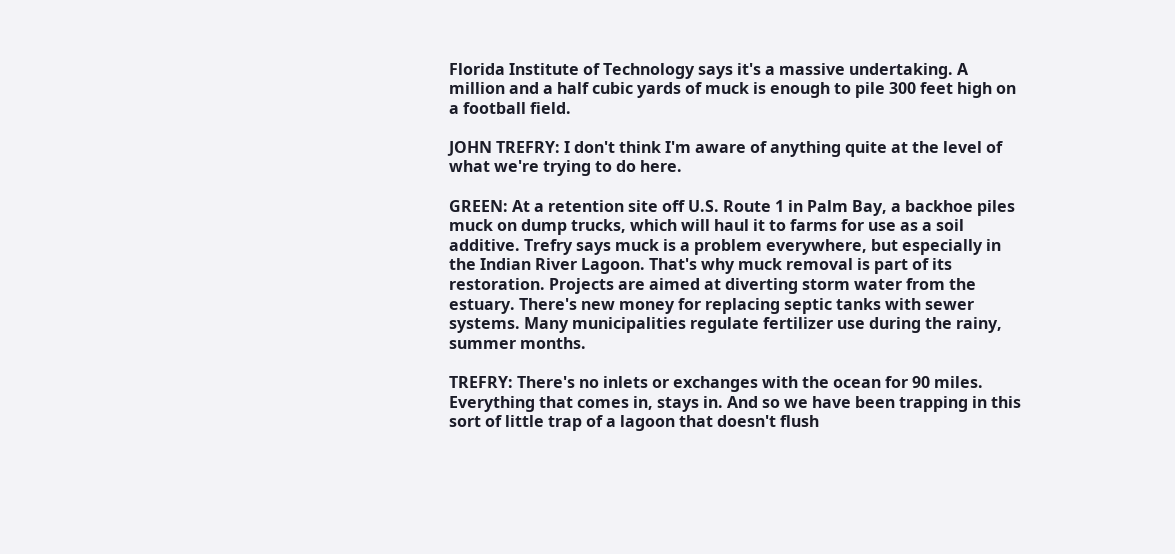Florida Institute of Technology says it's a massive undertaking. A million and a half cubic yards of muck is enough to pile 300 feet high on a football field.

JOHN TREFRY: I don't think I'm aware of anything quite at the level of what we're trying to do here.

GREEN: At a retention site off U.S. Route 1 in Palm Bay, a backhoe piles muck on dump trucks, which will haul it to farms for use as a soil additive. Trefry says muck is a problem everywhere, but especially in the Indian River Lagoon. That's why muck removal is part of its restoration. Projects are aimed at diverting storm water from the estuary. There's new money for replacing septic tanks with sewer systems. Many municipalities regulate fertilizer use during the rainy, summer months.

TREFRY: There's no inlets or exchanges with the ocean for 90 miles. Everything that comes in, stays in. And so we have been trapping in this sort of little trap of a lagoon that doesn't flush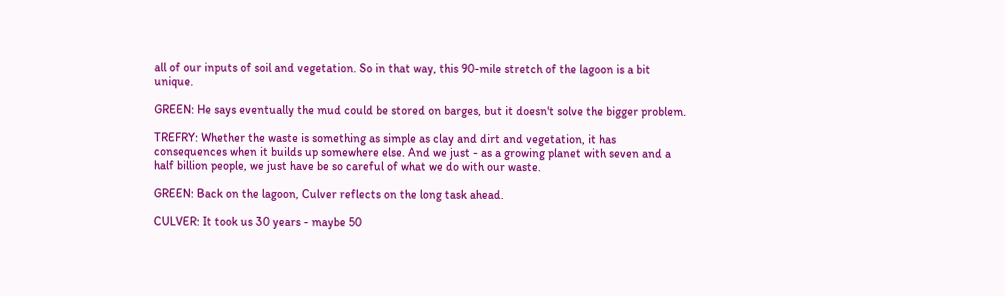all of our inputs of soil and vegetation. So in that way, this 90-mile stretch of the lagoon is a bit unique.

GREEN: He says eventually the mud could be stored on barges, but it doesn't solve the bigger problem.

TREFRY: Whether the waste is something as simple as clay and dirt and vegetation, it has consequences when it builds up somewhere else. And we just - as a growing planet with seven and a half billion people, we just have be so careful of what we do with our waste.

GREEN: Back on the lagoon, Culver reflects on the long task ahead.

CULVER: It took us 30 years - maybe 50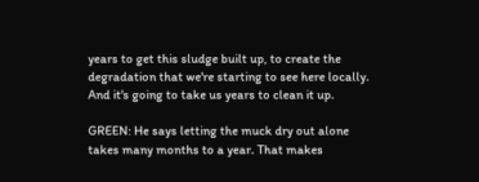years to get this sludge built up, to create the degradation that we're starting to see here locally. And it's going to take us years to clean it up.

GREEN: He says letting the muck dry out alone takes many months to a year. That makes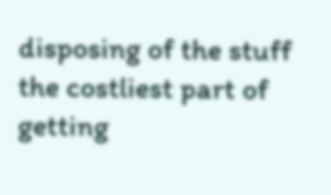disposing of the stuff the costliest part of getting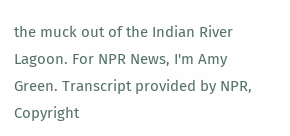the muck out of the Indian River Lagoon. For NPR News, I'm Amy Green. Transcript provided by NPR, Copyright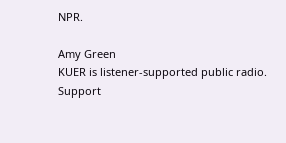NPR.

Amy Green
KUER is listener-supported public radio. Support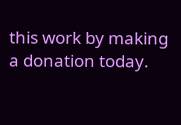this work by making a donation today.